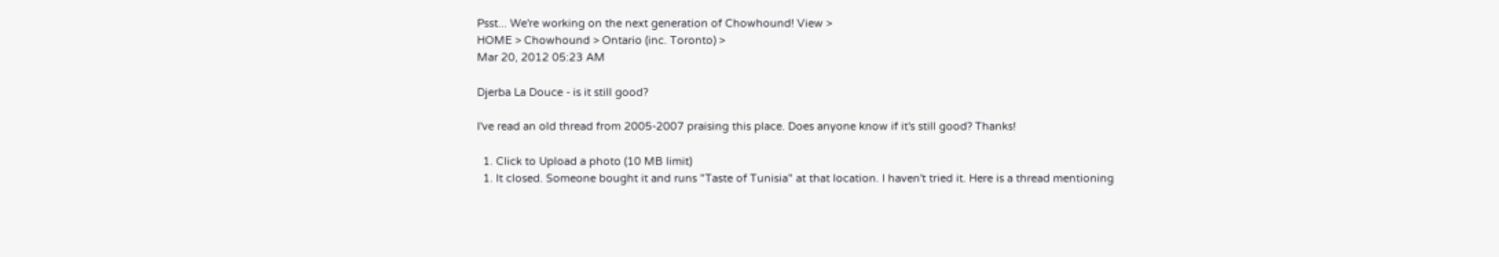Psst... We're working on the next generation of Chowhound! View >
HOME > Chowhound > Ontario (inc. Toronto) >
Mar 20, 2012 05:23 AM

Djerba La Douce - is it still good?

I've read an old thread from 2005-2007 praising this place. Does anyone know if it's still good? Thanks!

  1. Click to Upload a photo (10 MB limit)
  1. It closed. Someone bought it and runs "Taste of Tunisia" at that location. I haven't tried it. Here is a thread mentioning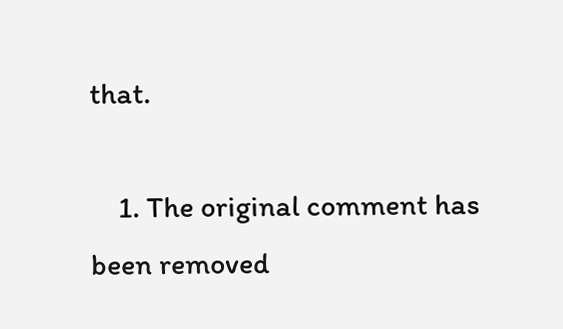that.

    1. The original comment has been removed